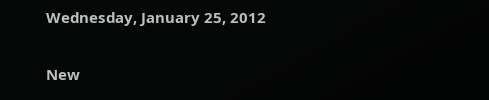Wednesday, January 25, 2012

New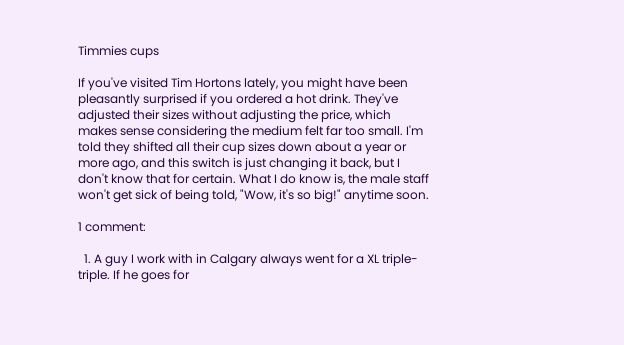Timmies cups

If you've visited Tim Hortons lately, you might have been pleasantly surprised if you ordered a hot drink. They've adjusted their sizes without adjusting the price, which makes sense considering the medium felt far too small. I'm told they shifted all their cup sizes down about a year or more ago, and this switch is just changing it back, but I don't know that for certain. What I do know is, the male staff won't get sick of being told, "Wow, it's so big!" anytime soon.

1 comment:

  1. A guy I work with in Calgary always went for a XL triple-triple. If he goes for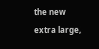the new extra large,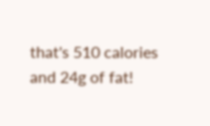that's 510 calories and 24g of fat!